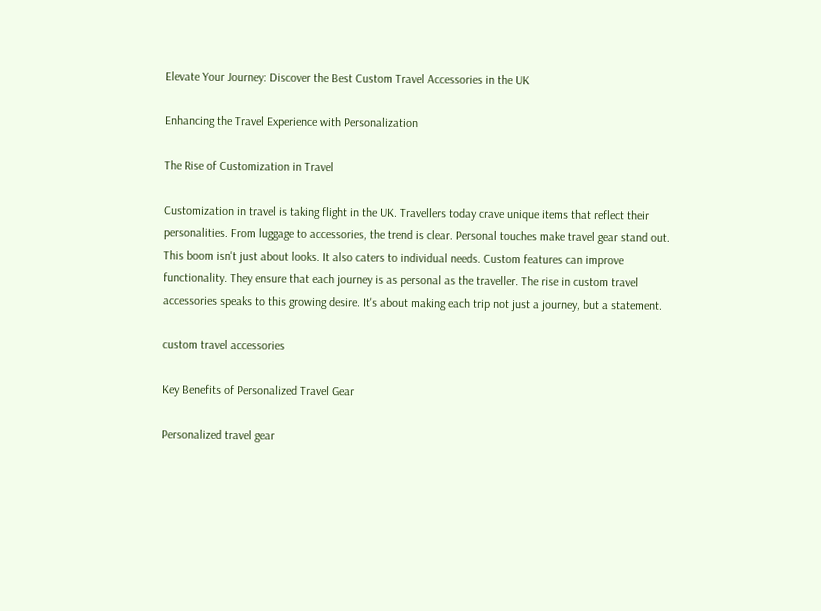Elevate Your Journey: Discover the Best Custom Travel Accessories in the UK

Enhancing the Travel Experience with Personalization

The Rise of Customization in Travel

Customization in travel is taking flight in the UK. Travellers today crave unique items that reflect their personalities. From luggage to accessories, the trend is clear. Personal touches make travel gear stand out. This boom isn't just about looks. It also caters to individual needs. Custom features can improve functionality. They ensure that each journey is as personal as the traveller. The rise in custom travel accessories speaks to this growing desire. It's about making each trip not just a journey, but a statement.

custom travel accessories

Key Benefits of Personalized Travel Gear

Personalized travel gear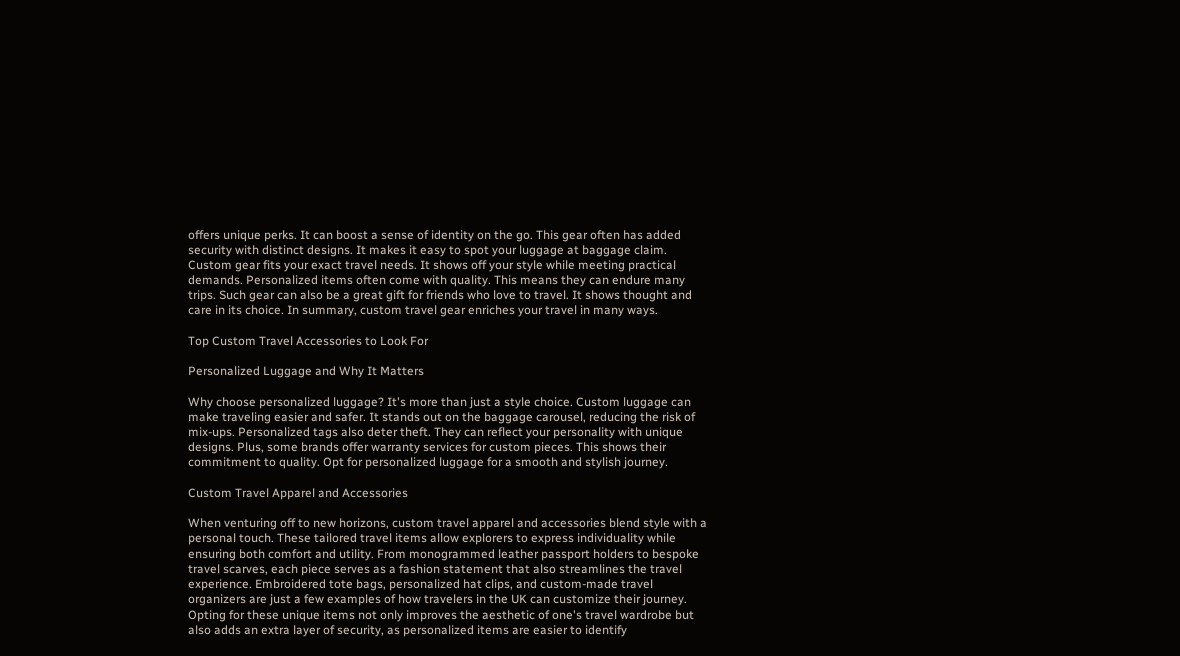offers unique perks. It can boost a sense of identity on the go. This gear often has added security with distinct designs. It makes it easy to spot your luggage at baggage claim. Custom gear fits your exact travel needs. It shows off your style while meeting practical demands. Personalized items often come with quality. This means they can endure many trips. Such gear can also be a great gift for friends who love to travel. It shows thought and care in its choice. In summary, custom travel gear enriches your travel in many ways.

Top Custom Travel Accessories to Look For

Personalized Luggage and Why It Matters

Why choose personalized luggage? It's more than just a style choice. Custom luggage can make traveling easier and safer. It stands out on the baggage carousel, reducing the risk of mix-ups. Personalized tags also deter theft. They can reflect your personality with unique designs. Plus, some brands offer warranty services for custom pieces. This shows their commitment to quality. Opt for personalized luggage for a smooth and stylish journey.

Custom Travel Apparel and Accessories

When venturing off to new horizons, custom travel apparel and accessories blend style with a personal touch. These tailored travel items allow explorers to express individuality while ensuring both comfort and utility. From monogrammed leather passport holders to bespoke travel scarves, each piece serves as a fashion statement that also streamlines the travel experience. Embroidered tote bags, personalized hat clips, and custom-made travel organizers are just a few examples of how travelers in the UK can customize their journey. Opting for these unique items not only improves the aesthetic of one's travel wardrobe but also adds an extra layer of security, as personalized items are easier to identify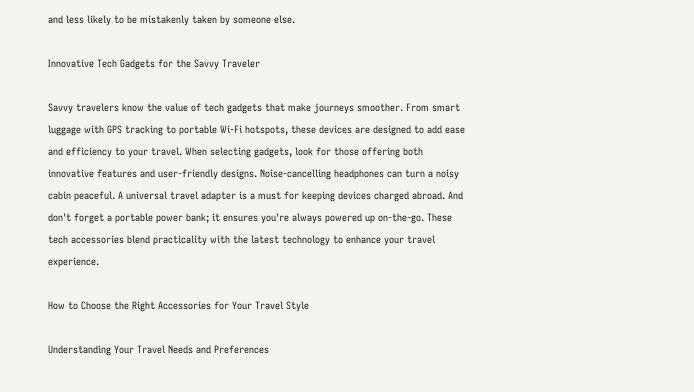and less likely to be mistakenly taken by someone else.

Innovative Tech Gadgets for the Savvy Traveler

Savvy travelers know the value of tech gadgets that make journeys smoother. From smart luggage with GPS tracking to portable Wi-Fi hotspots, these devices are designed to add ease and efficiency to your travel. When selecting gadgets, look for those offering both innovative features and user-friendly designs. Noise-cancelling headphones can turn a noisy cabin peaceful. A universal travel adapter is a must for keeping devices charged abroad. And don't forget a portable power bank; it ensures you're always powered up on-the-go. These tech accessories blend practicality with the latest technology to enhance your travel experience.

How to Choose the Right Accessories for Your Travel Style

Understanding Your Travel Needs and Preferences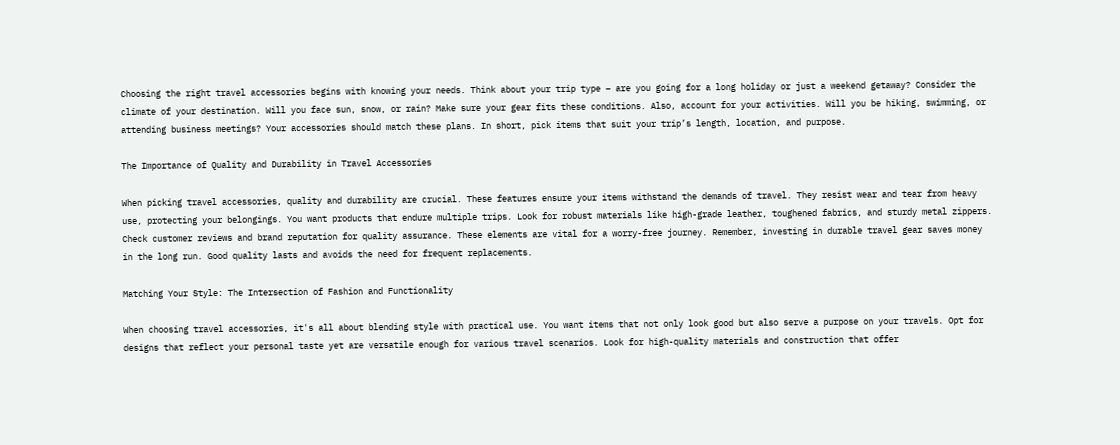Choosing the right travel accessories begins with knowing your needs. Think about your trip type – are you going for a long holiday or just a weekend getaway? Consider the climate of your destination. Will you face sun, snow, or rain? Make sure your gear fits these conditions. Also, account for your activities. Will you be hiking, swimming, or attending business meetings? Your accessories should match these plans. In short, pick items that suit your trip’s length, location, and purpose.

The Importance of Quality and Durability in Travel Accessories

When picking travel accessories, quality and durability are crucial. These features ensure your items withstand the demands of travel. They resist wear and tear from heavy use, protecting your belongings. You want products that endure multiple trips. Look for robust materials like high-grade leather, toughened fabrics, and sturdy metal zippers. Check customer reviews and brand reputation for quality assurance. These elements are vital for a worry-free journey. Remember, investing in durable travel gear saves money in the long run. Good quality lasts and avoids the need for frequent replacements.

Matching Your Style: The Intersection of Fashion and Functionality

When choosing travel accessories, it's all about blending style with practical use. You want items that not only look good but also serve a purpose on your travels. Opt for designs that reflect your personal taste yet are versatile enough for various travel scenarios. Look for high-quality materials and construction that offer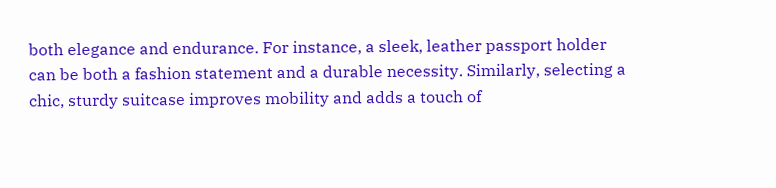both elegance and endurance. For instance, a sleek, leather passport holder can be both a fashion statement and a durable necessity. Similarly, selecting a chic, sturdy suitcase improves mobility and adds a touch of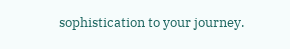sophistication to your journey.